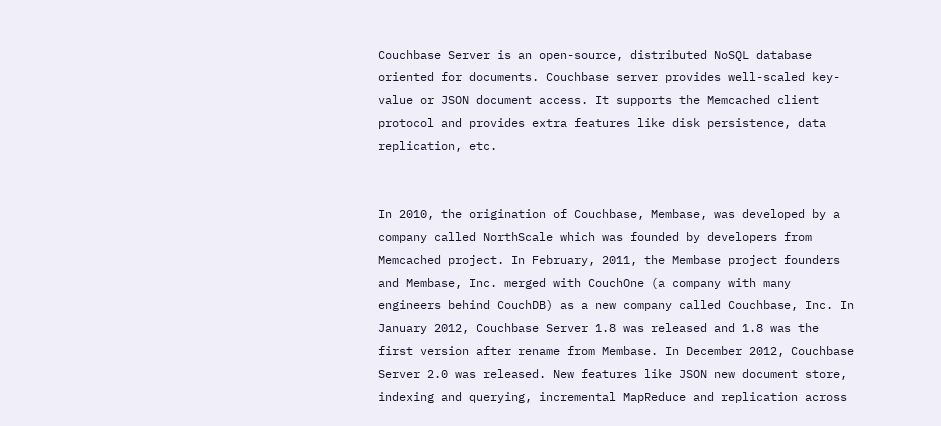Couchbase Server is an open-source, distributed NoSQL database oriented for documents. Couchbase server provides well-scaled key-value or JSON document access. It supports the Memcached client protocol and provides extra features like disk persistence, data replication, etc.


In 2010, the origination of Couchbase, Membase, was developed by a company called NorthScale which was founded by developers from Memcached project. In February, 2011, the Membase project founders and Membase, Inc. merged with CouchOne (a company with many engineers behind CouchDB) as a new company called Couchbase, Inc. In January 2012, Couchbase Server 1.8 was released and 1.8 was the first version after rename from Membase. In December 2012, Couchbase Server 2.0 was released. New features like JSON new document store, indexing and querying, incremental MapReduce and replication across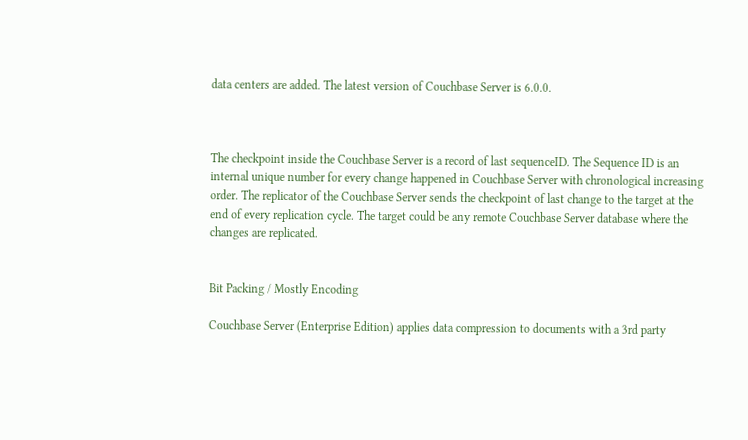data centers are added. The latest version of Couchbase Server is 6.0.0.



The checkpoint inside the Couchbase Server is a record of last sequenceID. The Sequence ID is an internal unique number for every change happened in Couchbase Server with chronological increasing order. The replicator of the Couchbase Server sends the checkpoint of last change to the target at the end of every replication cycle. The target could be any remote Couchbase Server database where the changes are replicated.


Bit Packing / Mostly Encoding

Couchbase Server (Enterprise Edition) applies data compression to documents with a 3rd party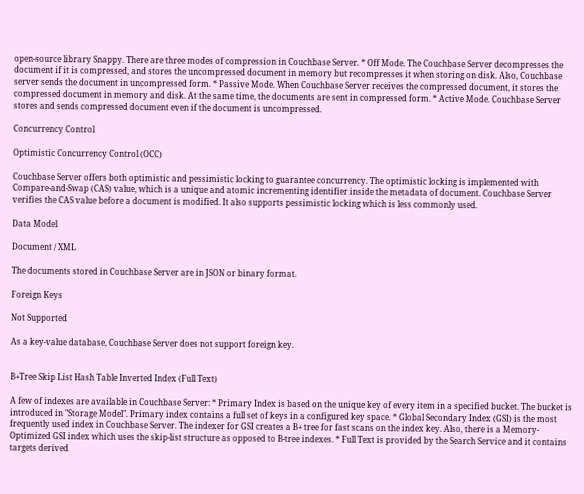open-source library Snappy. There are three modes of compression in Couchbase Server. * Off Mode. The Couchbase Server decompresses the document if it is compressed, and stores the uncompressed document in memory but recompresses it when storing on disk. Also, Couchbase server sends the document in uncompressed form. * Passive Mode. When Couchbase Server receives the compressed document, it stores the compressed document in memory and disk. At the same time, the documents are sent in compressed form. * Active Mode. Couchbase Server stores and sends compressed document even if the document is uncompressed.

Concurrency Control

Optimistic Concurrency Control (OCC)

Couchbase Server offers both optimistic and pessimistic locking to guarantee concurrency. The optimistic locking is implemented with Compare-and-Swap (CAS) value, which is a unique and atomic incrementing identifier inside the metadata of document. Couchbase Server verifies the CAS value before a document is modified. It also supports pessimistic locking which is less commonly used.

Data Model

Document / XML

The documents stored in Couchbase Server are in JSON or binary format.

Foreign Keys

Not Supported

As a key-value database, Couchbase Server does not support foreign key.


B+Tree Skip List Hash Table Inverted Index (Full Text)

A few of indexes are available in Couchbase Server: * Primary Index is based on the unique key of every item in a specified bucket. The bucket is introduced in "Storage Model". Primary index contains a full set of keys in a configured key space. * Global Secondary Index (GSI) is the most frequently used index in Couchbase Server. The indexer for GSI creates a B+ tree for fast scans on the index key. Also, there is a Memory-Optimized GSI index which uses the skip-list structure as opposed to B-tree indexes. * Full Text is provided by the Search Service and it contains targets derived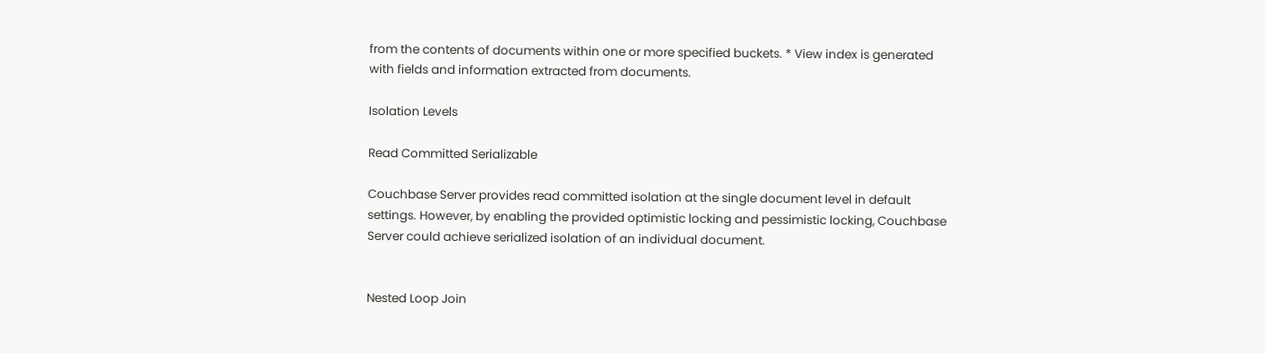from the contents of documents within one or more specified buckets. * View index is generated with fields and information extracted from documents.

Isolation Levels

Read Committed Serializable

Couchbase Server provides read committed isolation at the single document level in default settings. However, by enabling the provided optimistic locking and pessimistic locking, Couchbase Server could achieve serialized isolation of an individual document.


Nested Loop Join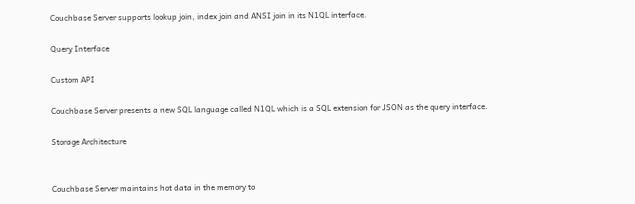Couchbase Server supports lookup join, index join and ANSI join in its N1QL interface.

Query Interface

Custom API

Couchbase Server presents a new SQL language called N1QL which is a SQL extension for JSON as the query interface.

Storage Architecture


Couchbase Server maintains hot data in the memory to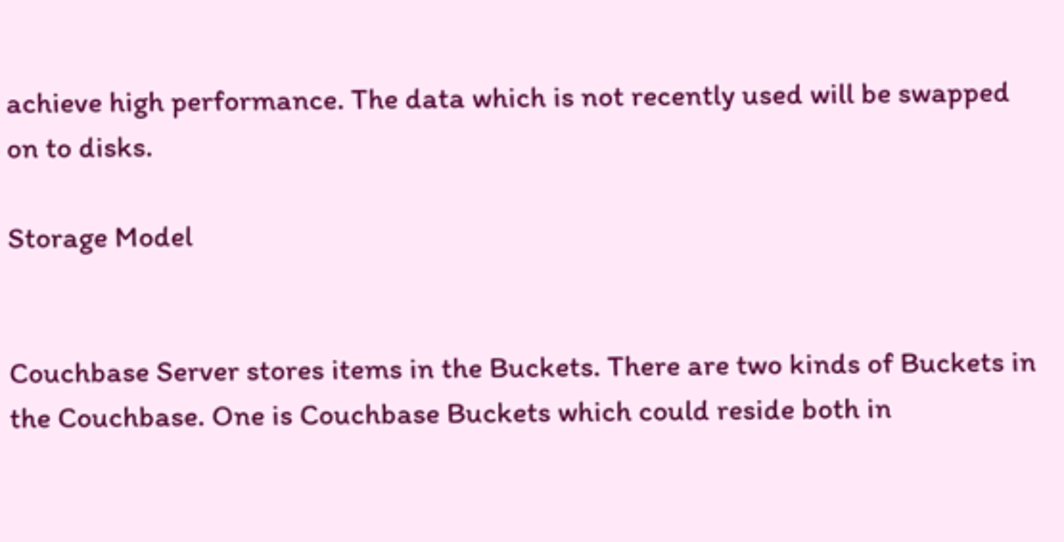achieve high performance. The data which is not recently used will be swapped on to disks.

Storage Model


Couchbase Server stores items in the Buckets. There are two kinds of Buckets in the Couchbase. One is Couchbase Buckets which could reside both in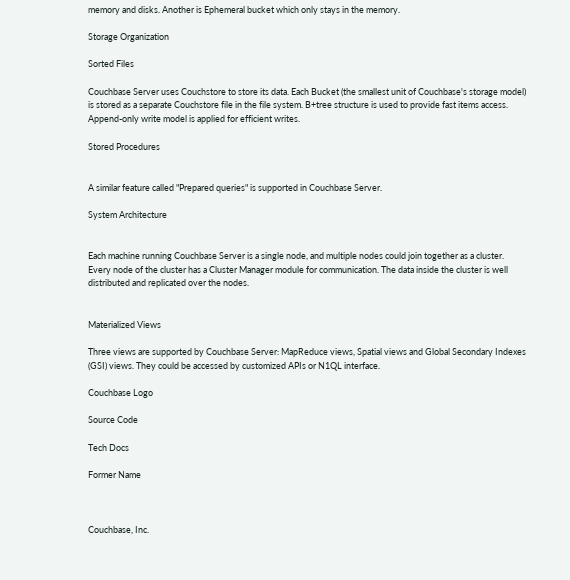memory and disks. Another is Ephemeral bucket which only stays in the memory.

Storage Organization

Sorted Files

Couchbase Server uses Couchstore to store its data. Each Bucket (the smallest unit of Couchbase's storage model) is stored as a separate Couchstore file in the file system. B+tree structure is used to provide fast items access. Append-only write model is applied for efficient writes.

Stored Procedures


A similar feature called "Prepared queries" is supported in Couchbase Server.

System Architecture


Each machine running Couchbase Server is a single node, and multiple nodes could join together as a cluster. Every node of the cluster has a Cluster Manager module for communication. The data inside the cluster is well distributed and replicated over the nodes.


Materialized Views

Three views are supported by Couchbase Server: MapReduce views, Spatial views and Global Secondary Indexes (GSI) views. They could be accessed by customized APIs or N1QL interface.

Couchbase Logo

Source Code

Tech Docs

Former Name



Couchbase, Inc.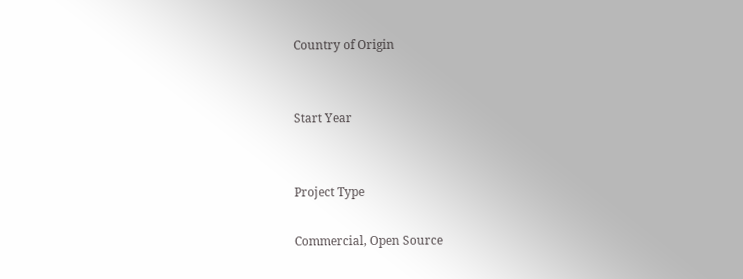Country of Origin


Start Year


Project Type

Commercial, Open Source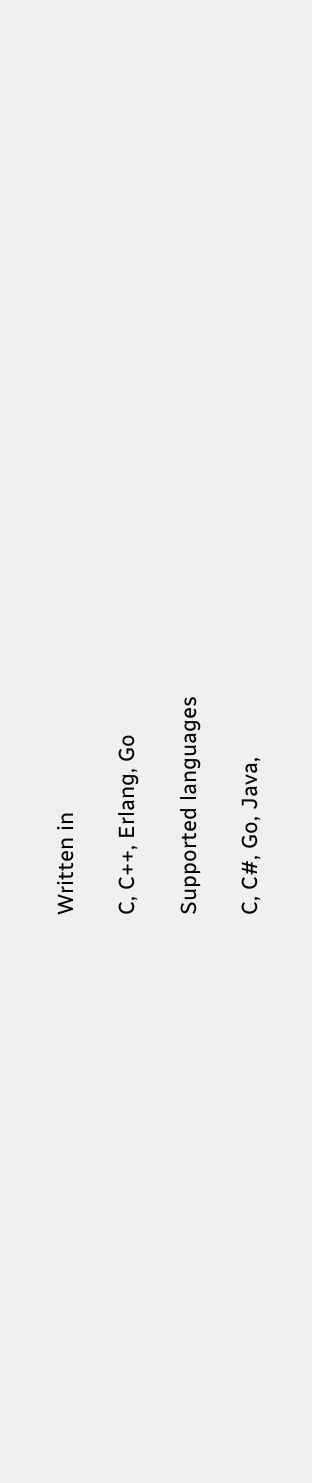Written in

C, C++, Erlang, Go

Supported languages

C, C#, Go, Java,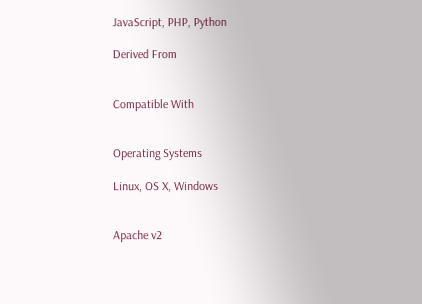JavaScript, PHP, Python

Derived From


Compatible With


Operating Systems

Linux, OS X, Windows


Apache v2